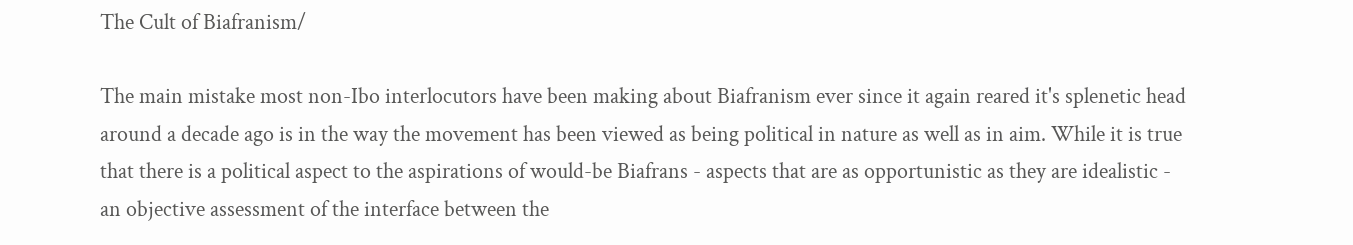The Cult of Biafranism/

The main mistake most non-Ibo interlocutors have been making about Biafranism ever since it again reared it's splenetic head around a decade ago is in the way the movement has been viewed as being political in nature as well as in aim. While it is true that there is a political aspect to the aspirations of would-be Biafrans - aspects that are as opportunistic as they are idealistic - an objective assessment of the interface between the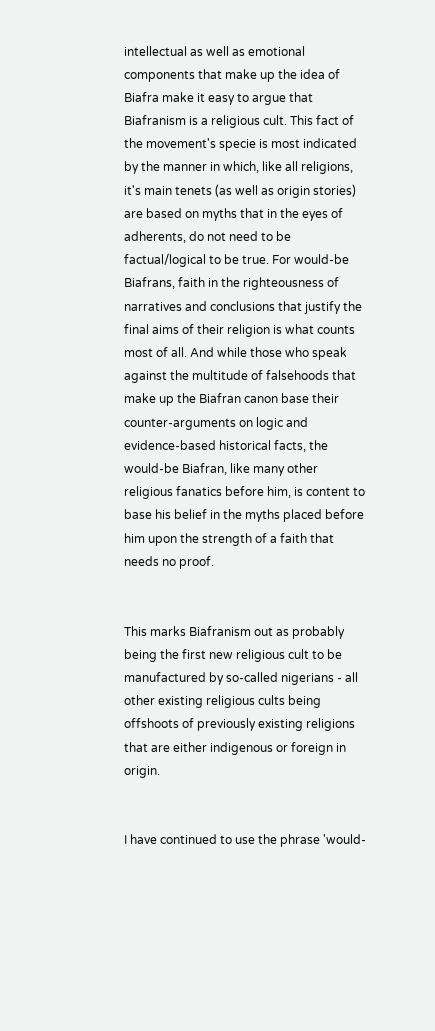intellectual as well as emotional components that make up the idea of Biafra make it easy to argue that Biafranism is a religious cult. This fact of the movement's specie is most indicated by the manner in which, like all religions, it's main tenets (as well as origin stories) are based on myths that in the eyes of adherents, do not need to be factual/logical to be true. For would-be Biafrans, faith in the righteousness of narratives and conclusions that justify the final aims of their religion is what counts most of all. And while those who speak against the multitude of falsehoods that make up the Biafran canon base their counter-arguments on logic and evidence-based historical facts, the would-be Biafran, like many other religious fanatics before him, is content to base his belief in the myths placed before him upon the strength of a faith that needs no proof.


This marks Biafranism out as probably being the first new religious cult to be manufactured by so-called nigerians - all other existing religious cults being offshoots of previously existing religions that are either indigenous or foreign in origin.


I have continued to use the phrase 'would-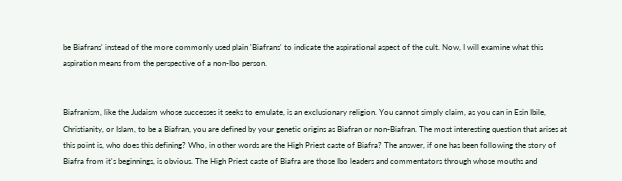be Biafrans' instead of the more commonly used plain 'Biafrans' to indicate the aspirational aspect of the cult. Now, I will examine what this aspiration means from the perspective of a non-Ibo person.


Biafranism, like the Judaism whose successes it seeks to emulate, is an exclusionary religion. You cannot simply claim, as you can in Esin Ibile, Christianity, or Islam, to be a Biafran, you are defined by your genetic origins as Biafran or non-Biafran. The most interesting question that arises at this point is, who does this defining? Who, in other words are the High Priest caste of Biafra? The answer, if one has been following the story of Biafra from it's beginnings, is obvious. The High Priest caste of Biafra are those Ibo leaders and commentators through whose mouths and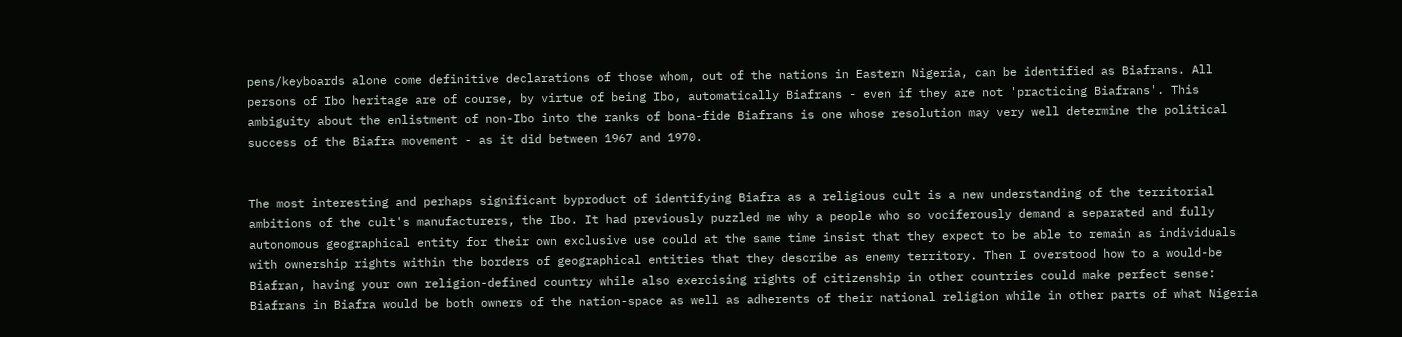pens/keyboards alone come definitive declarations of those whom, out of the nations in Eastern Nigeria, can be identified as Biafrans. All persons of Ibo heritage are of course, by virtue of being Ibo, automatically Biafrans - even if they are not 'practicing Biafrans'. This ambiguity about the enlistment of non-Ibo into the ranks of bona-fide Biafrans is one whose resolution may very well determine the political success of the Biafra movement - as it did between 1967 and 1970.


The most interesting and perhaps significant byproduct of identifying Biafra as a religious cult is a new understanding of the territorial ambitions of the cult's manufacturers, the Ibo. It had previously puzzled me why a people who so vociferously demand a separated and fully autonomous geographical entity for their own exclusive use could at the same time insist that they expect to be able to remain as individuals with ownership rights within the borders of geographical entities that they describe as enemy territory. Then I overstood how to a would-be Biafran, having your own religion-defined country while also exercising rights of citizenship in other countries could make perfect sense: Biafrans in Biafra would be both owners of the nation-space as well as adherents of their national religion while in other parts of what Nigeria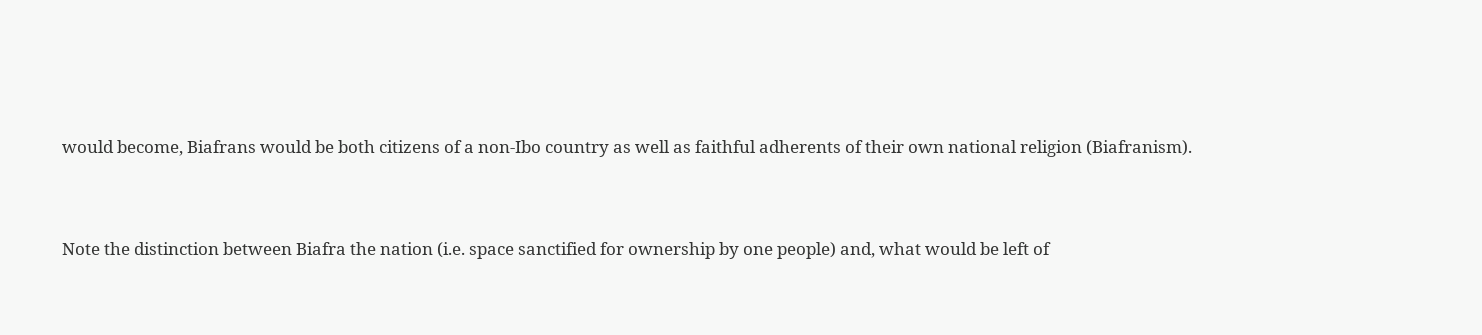would become, Biafrans would be both citizens of a non-Ibo country as well as faithful adherents of their own national religion (Biafranism).


Note the distinction between Biafra the nation (i.e. space sanctified for ownership by one people) and, what would be left of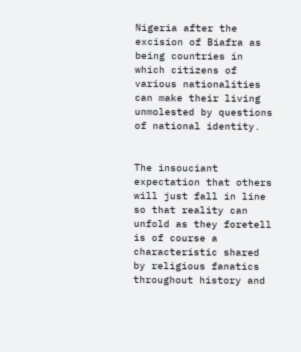Nigeria after the excision of Biafra as being countries in which citizens of various nationalities can make their living unmolested by questions of national identity.


The insouciant expectation that others will just fall in line so that reality can unfold as they foretell is of course a characteristic shared by religious fanatics throughout history and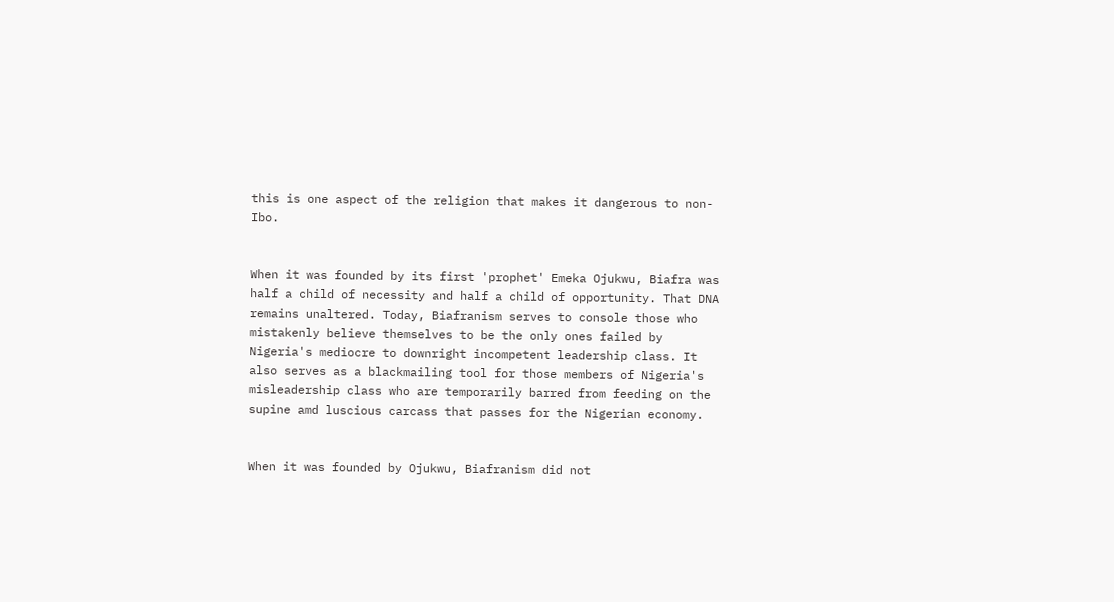this is one aspect of the religion that makes it dangerous to non-Ibo.


When it was founded by its first 'prophet' Emeka Ojukwu, Biafra was half a child of necessity and half a child of opportunity. That DNA remains unaltered. Today, Biafranism serves to console those who mistakenly believe themselves to be the only ones failed by Nigeria's mediocre to downright incompetent leadership class. It also serves as a blackmailing tool for those members of Nigeria's misleadership class who are temporarily barred from feeding on the supine amd luscious carcass that passes for the Nigerian economy.


When it was founded by Ojukwu, Biafranism did not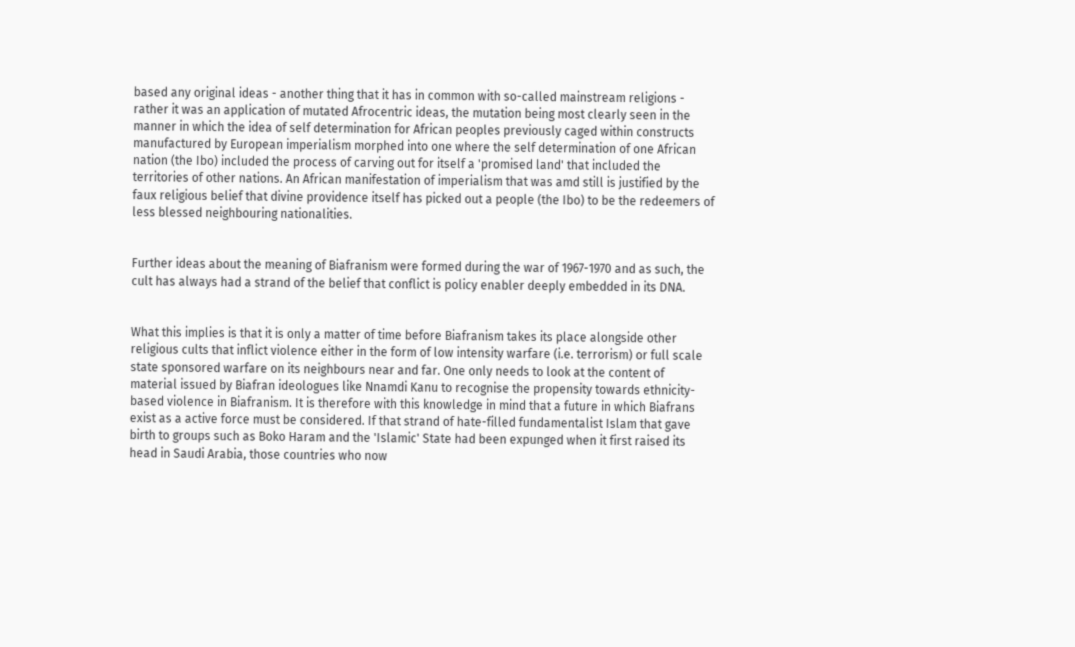based any original ideas - another thing that it has in common with so-called mainstream religions - rather it was an application of mutated Afrocentric ideas, the mutation being most clearly seen in the manner in which the idea of self determination for African peoples previously caged within constructs manufactured by European imperialism morphed into one where the self determination of one African nation (the Ibo) included the process of carving out for itself a 'promised land' that included the territories of other nations. An African manifestation of imperialism that was amd still is justified by the faux religious belief that divine providence itself has picked out a people (the Ibo) to be the redeemers of less blessed neighbouring nationalities.


Further ideas about the meaning of Biafranism were formed during the war of 1967-1970 and as such, the cult has always had a strand of the belief that conflict is policy enabler deeply embedded in its DNA.


What this implies is that it is only a matter of time before Biafranism takes its place alongside other religious cults that inflict violence either in the form of low intensity warfare (i.e. terrorism) or full scale state sponsored warfare on its neighbours near and far. One only needs to look at the content of material issued by Biafran ideologues like Nnamdi Kanu to recognise the propensity towards ethnicity-based violence in Biafranism. It is therefore with this knowledge in mind that a future in which Biafrans exist as a active force must be considered. If that strand of hate-filled fundamentalist Islam that gave birth to groups such as Boko Haram and the 'Islamic' State had been expunged when it first raised its head in Saudi Arabia, those countries who now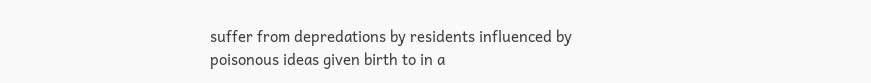suffer from depredations by residents influenced by poisonous ideas given birth to in a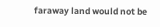faraway land would not be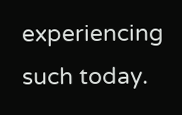experiencing such today.